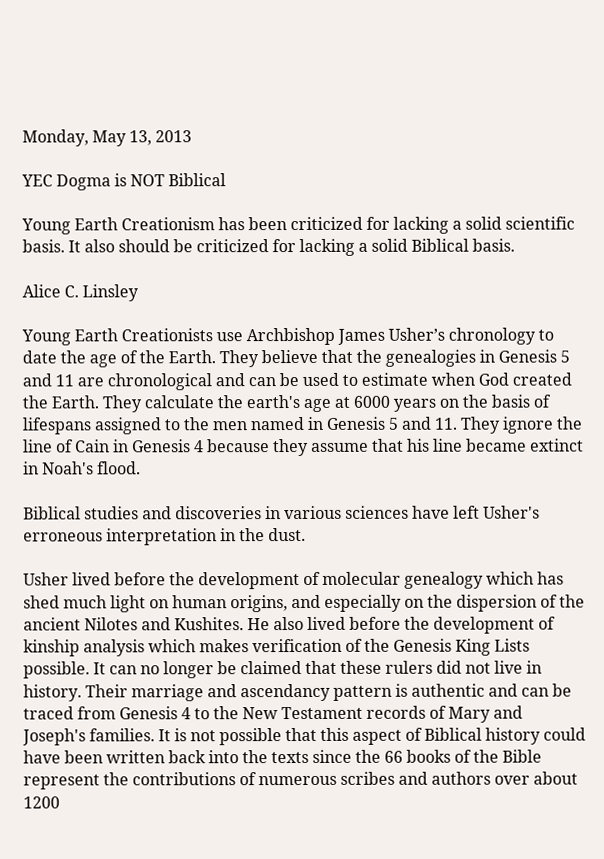Monday, May 13, 2013

YEC Dogma is NOT Biblical

Young Earth Creationism has been criticized for lacking a solid scientific basis. It also should be criticized for lacking a solid Biblical basis.

Alice C. Linsley

Young Earth Creationists use Archbishop James Usher’s chronology to date the age of the Earth. They believe that the genealogies in Genesis 5 and 11 are chronological and can be used to estimate when God created the Earth. They calculate the earth's age at 6000 years on the basis of lifespans assigned to the men named in Genesis 5 and 11. They ignore the line of Cain in Genesis 4 because they assume that his line became extinct in Noah's flood.

Biblical studies and discoveries in various sciences have left Usher's erroneous interpretation in the dust.

Usher lived before the development of molecular genealogy which has shed much light on human origins, and especially on the dispersion of the ancient Nilotes and Kushites. He also lived before the development of kinship analysis which makes verification of the Genesis King Lists possible. It can no longer be claimed that these rulers did not live in history. Their marriage and ascendancy pattern is authentic and can be traced from Genesis 4 to the New Testament records of Mary and Joseph's families. It is not possible that this aspect of Biblical history could have been written back into the texts since the 66 books of the Bible represent the contributions of numerous scribes and authors over about 1200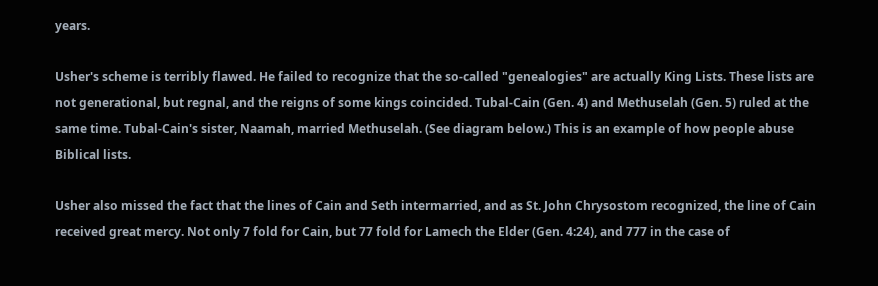years.

Usher's scheme is terribly flawed. He failed to recognize that the so-called "genealogies" are actually King Lists. These lists are not generational, but regnal, and the reigns of some kings coincided. Tubal-Cain (Gen. 4) and Methuselah (Gen. 5) ruled at the same time. Tubal-Cain's sister, Naamah, married Methuselah. (See diagram below.) This is an example of how people abuse Biblical lists.

Usher also missed the fact that the lines of Cain and Seth intermarried, and as St. John Chrysostom recognized, the line of Cain received great mercy. Not only 7 fold for Cain, but 77 fold for Lamech the Elder (Gen. 4:24), and 777 in the case of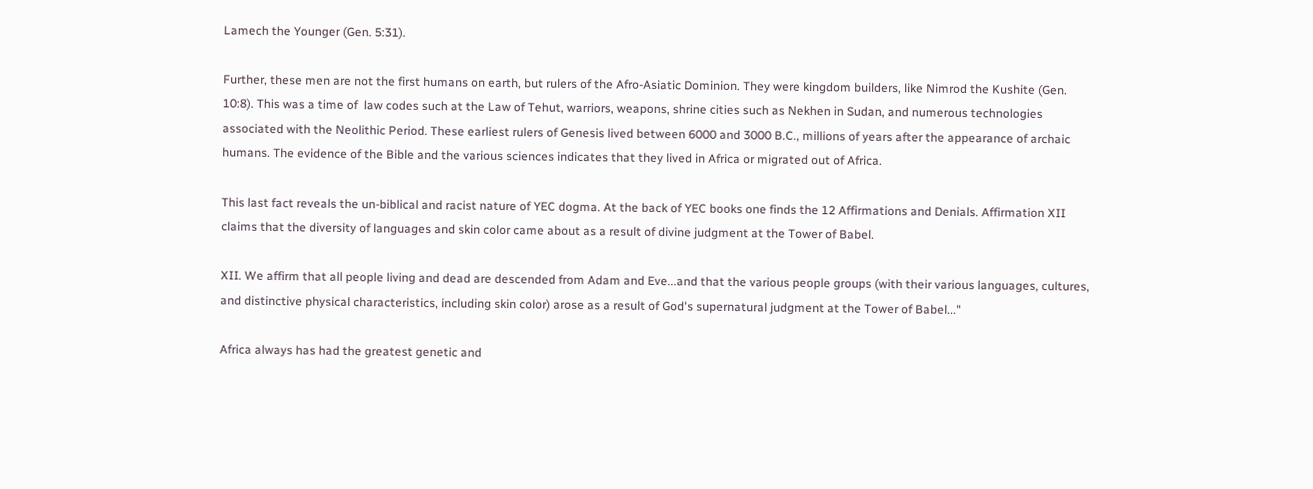Lamech the Younger (Gen. 5:31).

Further, these men are not the first humans on earth, but rulers of the Afro-Asiatic Dominion. They were kingdom builders, like Nimrod the Kushite (Gen. 10:8). This was a time of  law codes such at the Law of Tehut, warriors, weapons, shrine cities such as Nekhen in Sudan, and numerous technologies associated with the Neolithic Period. These earliest rulers of Genesis lived between 6000 and 3000 B.C., millions of years after the appearance of archaic humans. The evidence of the Bible and the various sciences indicates that they lived in Africa or migrated out of Africa.

This last fact reveals the un-biblical and racist nature of YEC dogma. At the back of YEC books one finds the 12 Affirmations and Denials. Affirmation XII claims that the diversity of languages and skin color came about as a result of divine judgment at the Tower of Babel.

XII. We affirm that all people living and dead are descended from Adam and Eve...and that the various people groups (with their various languages, cultures, and distinctive physical characteristics, including skin color) arose as a result of God's supernatural judgment at the Tower of Babel..."

Africa always has had the greatest genetic and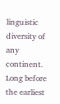linguistic diversity of any continent. Long before the earliest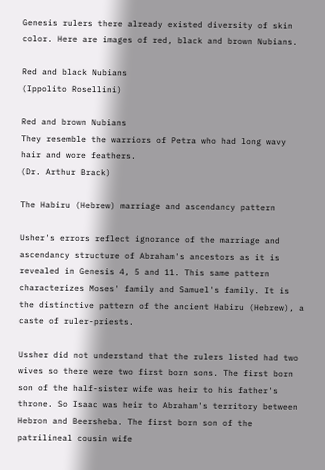Genesis rulers there already existed diversity of skin color. Here are images of red, black and brown Nubians.

Red and black Nubians
(Ippolito Rosellini)

Red and brown Nubians
They resemble the warriors of Petra who had long wavy hair and wore feathers.
(Dr. Arthur Brack)

The Habiru (Hebrew) marriage and ascendancy pattern

Usher's errors reflect ignorance of the marriage and ascendancy structure of Abraham's ancestors as it is revealed in Genesis 4, 5 and 11. This same pattern characterizes Moses' family and Samuel's family. It is the distinctive pattern of the ancient Habiru (Hebrew), a caste of ruler-priests.

Ussher did not understand that the rulers listed had two wives so there were two first born sons. The first born son of the half-sister wife was heir to his father's throne. So Isaac was heir to Abraham's territory between Hebron and Beersheba. The first born son of the patrilineal cousin wife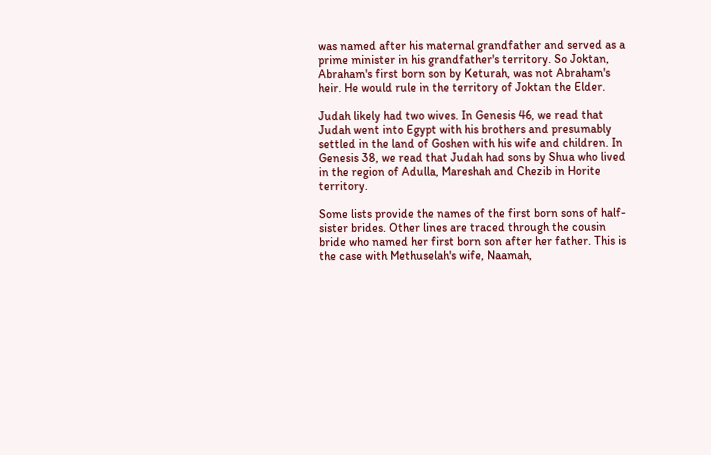was named after his maternal grandfather and served as a prime minister in his grandfather's territory. So Joktan, Abraham's first born son by Keturah, was not Abraham's heir. He would rule in the territory of Joktan the Elder.

Judah likely had two wives. In Genesis 46, we read that Judah went into Egypt with his brothers and presumably settled in the land of Goshen with his wife and children. In Genesis 38, we read that Judah had sons by Shua who lived in the region of Adulla, Mareshah and Chezib in Horite territory.

Some lists provide the names of the first born sons of half-sister brides. Other lines are traced through the cousin bride who named her first born son after her father. This is the case with Methuselah's wife, Naamah,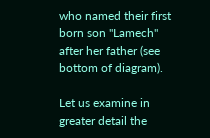who named their first born son "Lamech" after her father (see bottom of diagram).

Let us examine in greater detail the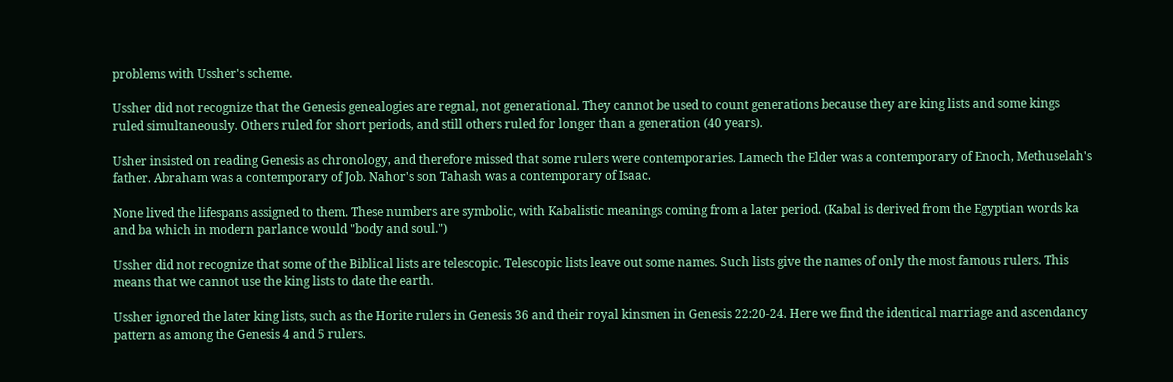problems with Ussher's scheme.

Ussher did not recognize that the Genesis genealogies are regnal, not generational. They cannot be used to count generations because they are king lists and some kings ruled simultaneously. Others ruled for short periods, and still others ruled for longer than a generation (40 years).

Usher insisted on reading Genesis as chronology, and therefore missed that some rulers were contemporaries. Lamech the Elder was a contemporary of Enoch, Methuselah's father. Abraham was a contemporary of Job. Nahor's son Tahash was a contemporary of Isaac.

None lived the lifespans assigned to them. These numbers are symbolic, with Kabalistic meanings coming from a later period. (Kabal is derived from the Egyptian words ka and ba which in modern parlance would "body and soul.")

Ussher did not recognize that some of the Biblical lists are telescopic. Telescopic lists leave out some names. Such lists give the names of only the most famous rulers. This means that we cannot use the king lists to date the earth.

Ussher ignored the later king lists, such as the Horite rulers in Genesis 36 and their royal kinsmen in Genesis 22:20-24. Here we find the identical marriage and ascendancy pattern as among the Genesis 4 and 5 rulers.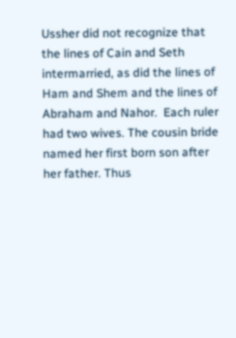Ussher did not recognize that the lines of Cain and Seth intermarried, as did the lines of Ham and Shem and the lines of Abraham and Nahor.  Each ruler had two wives. The cousin bride named her first born son after her father. Thus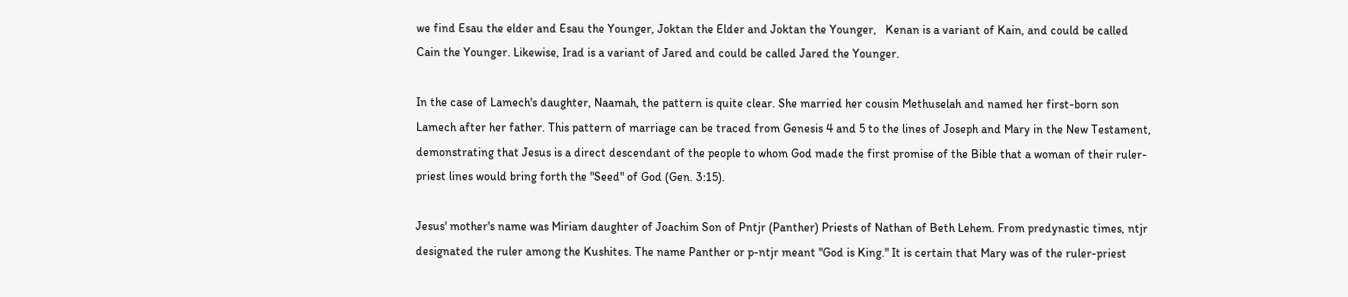we find Esau the elder and Esau the Younger, Joktan the Elder and Joktan the Younger,   Kenan is a variant of Kain, and could be called Cain the Younger. Likewise, Irad is a variant of Jared and could be called Jared the Younger.

In the case of Lamech's daughter, Naamah, the pattern is quite clear. She married her cousin Methuselah and named her first-born son Lamech after her father. This pattern of marriage can be traced from Genesis 4 and 5 to the lines of Joseph and Mary in the New Testament, demonstrating that Jesus is a direct descendant of the people to whom God made the first promise of the Bible that a woman of their ruler-priest lines would bring forth the "Seed" of God (Gen. 3:15).

Jesus' mother's name was Miriam daughter of Joachim Son of Pntjr (Panther) Priests of Nathan of Beth Lehem. From predynastic times, ntjr designated the ruler among the Kushites. The name Panther or p-ntjr meant "God is King." It is certain that Mary was of the ruler-priest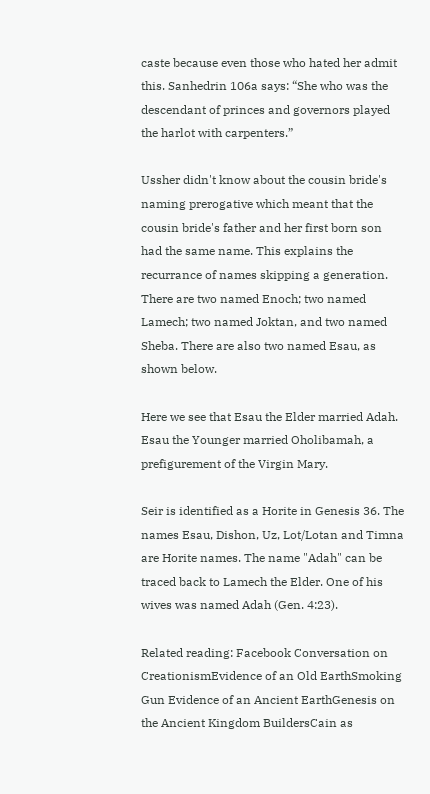caste because even those who hated her admit this. Sanhedrin 106a says: “She who was the descendant of princes and governors played the harlot with carpenters.”

Ussher didn't know about the cousin bride's naming prerogative which meant that the cousin bride's father and her first born son had the same name. This explains the recurrance of names skipping a generation. There are two named Enoch; two named Lamech; two named Joktan, and two named Sheba. There are also two named Esau, as shown below.

Here we see that Esau the Elder married Adah. Esau the Younger married Oholibamah, a prefigurement of the Virgin Mary.

Seir is identified as a Horite in Genesis 36. The names Esau, Dishon, Uz, Lot/Lotan and Timna are Horite names. The name "Adah" can be traced back to Lamech the Elder. One of his wives was named Adah (Gen. 4:23).

Related reading: Facebook Conversation on CreationismEvidence of an Old EarthSmoking Gun Evidence of an Ancient EarthGenesis on the Ancient Kingdom BuildersCain as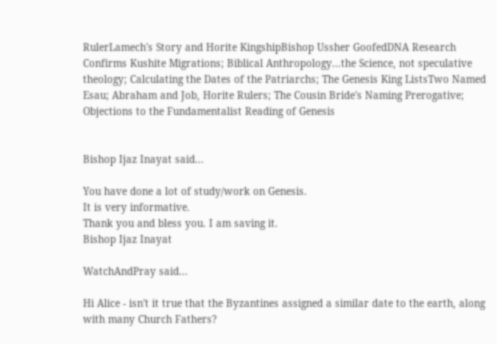RulerLamech's Story and Horite KingshipBishop Ussher GoofedDNA Research Confirms Kushite Migrations; Biblical Anthropology...the Science, not speculative theology; Calculating the Dates of the Patriarchs; The Genesis King ListsTwo Named Esau; Abraham and Job, Horite Rulers; The Cousin Bride's Naming Prerogative; Objections to the Fundamentalist Reading of Genesis


Bishop Ijaz Inayat said...

You have done a lot of study/work on Genesis.
It is very informative.
Thank you and bless you. I am saving it.
Bishop Ijaz Inayat

WatchAndPray said...

Hi Alice - isn't it true that the Byzantines assigned a similar date to the earth, along with many Church Fathers?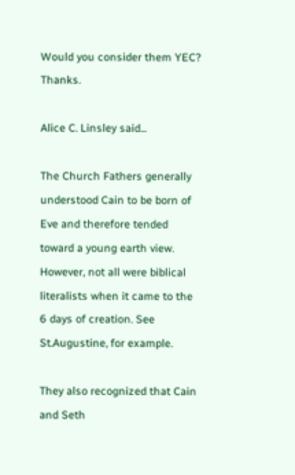Would you consider them YEC? Thanks.

Alice C. Linsley said...

The Church Fathers generally understood Cain to be born of Eve and therefore tended toward a young earth view. However, not all were biblical literalists when it came to the 6 days of creation. See St.Augustine, for example.

They also recognized that Cain and Seth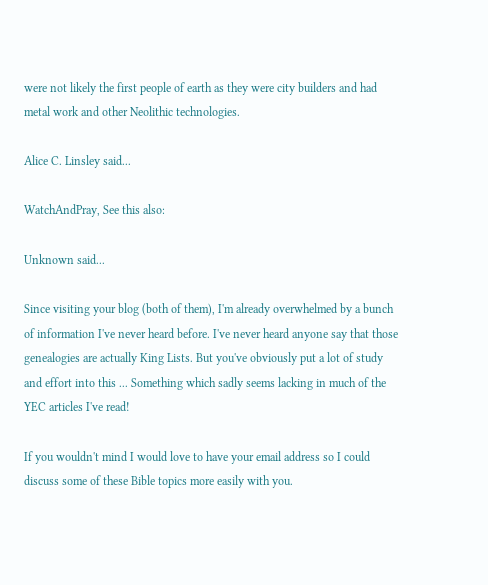were not likely the first people of earth as they were city builders and had metal work and other Neolithic technologies.

Alice C. Linsley said...

WatchAndPray, See this also:

Unknown said...

Since visiting your blog (both of them), I'm already overwhelmed by a bunch of information I've never heard before. I've never heard anyone say that those genealogies are actually King Lists. But you've obviously put a lot of study and effort into this ... Something which sadly seems lacking in much of the YEC articles I've read!

If you wouldn't mind I would love to have your email address so I could discuss some of these Bible topics more easily with you.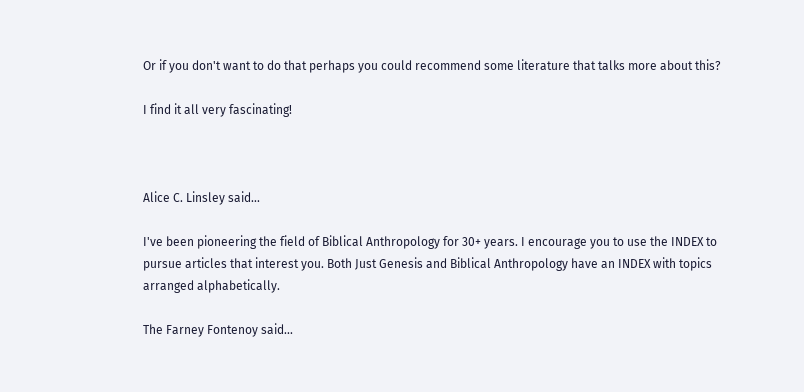Or if you don't want to do that perhaps you could recommend some literature that talks more about this?

I find it all very fascinating!



Alice C. Linsley said...

I've been pioneering the field of Biblical Anthropology for 30+ years. I encourage you to use the INDEX to pursue articles that interest you. Both Just Genesis and Biblical Anthropology have an INDEX with topics arranged alphabetically.

The Farney Fontenoy said...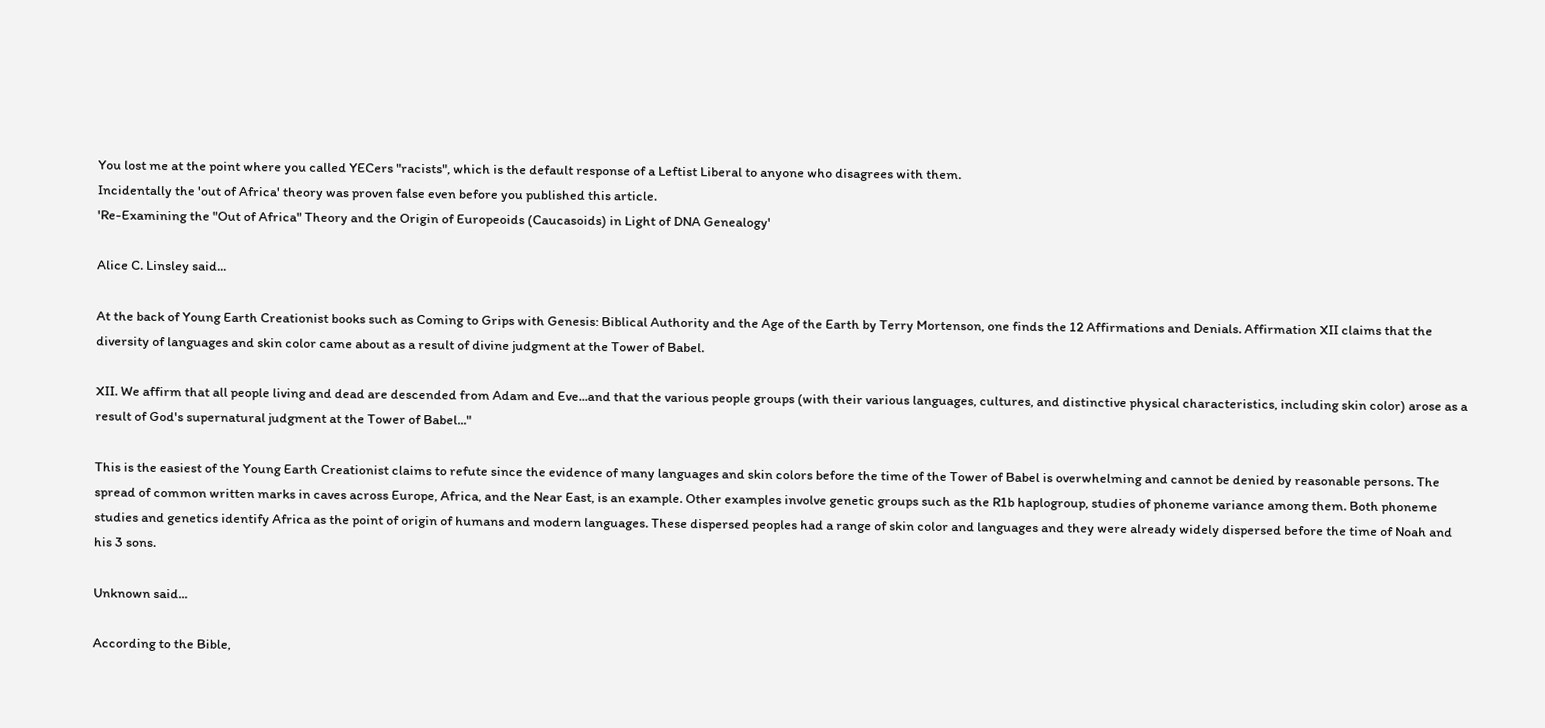You lost me at the point where you called YECers "racists", which is the default response of a Leftist Liberal to anyone who disagrees with them.
Incidentally the 'out of Africa' theory was proven false even before you published this article.
'Re-Examining the "Out of Africa" Theory and the Origin of Europeoids (Caucasoids) in Light of DNA Genealogy'

Alice C. Linsley said...

At the back of Young Earth Creationist books such as Coming to Grips with Genesis: Biblical Authority and the Age of the Earth by Terry Mortenson, one finds the 12 Affirmations and Denials. Affirmation XII claims that the diversity of languages and skin color came about as a result of divine judgment at the Tower of Babel.

XII. We affirm that all people living and dead are descended from Adam and Eve...and that the various people groups (with their various languages, cultures, and distinctive physical characteristics, including skin color) arose as a result of God's supernatural judgment at the Tower of Babel..."

This is the easiest of the Young Earth Creationist claims to refute since the evidence of many languages and skin colors before the time of the Tower of Babel is overwhelming and cannot be denied by reasonable persons. The spread of common written marks in caves across Europe, Africa, and the Near East, is an example. Other examples involve genetic groups such as the R1b haplogroup, studies of phoneme variance among them. Both phoneme studies and genetics identify Africa as the point of origin of humans and modern languages. These dispersed peoples had a range of skin color and languages and they were already widely dispersed before the time of Noah and his 3 sons.

Unknown said...

According to the Bible,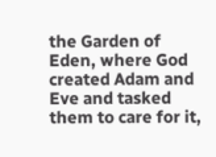the Garden of Eden, where God created Adam and Eve and tasked them to care for it,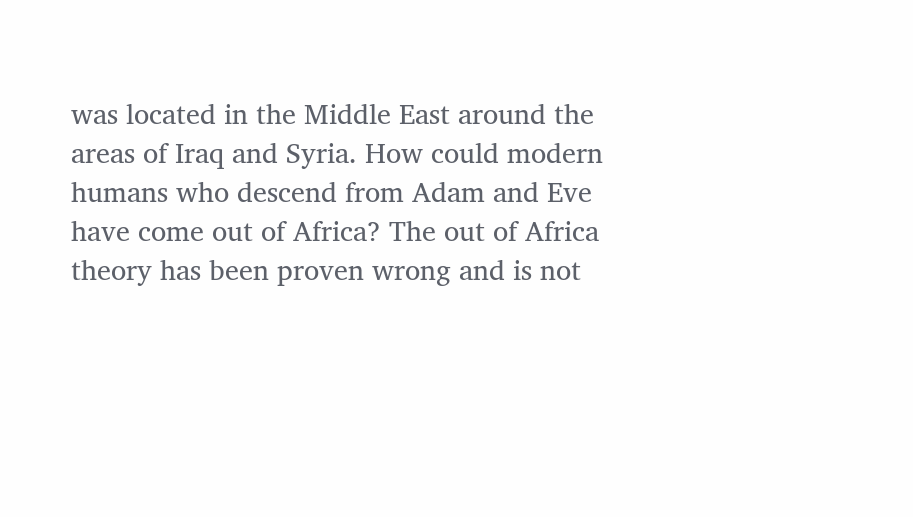was located in the Middle East around the areas of Iraq and Syria. How could modern humans who descend from Adam and Eve have come out of Africa? The out of Africa theory has been proven wrong and is not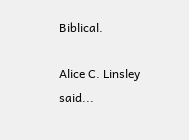Biblical.

Alice C. Linsley said...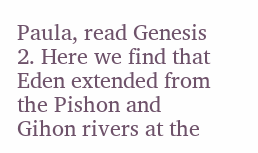Paula, read Genesis 2. Here we find that Eden extended from the Pishon and Gihon rivers at the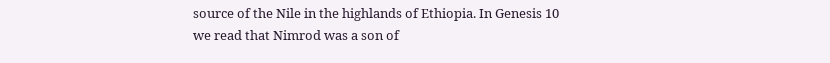source of the Nile in the highlands of Ethiopia. In Genesis 10 we read that Nimrod was a son of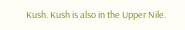Kush. Kush is also in the Upper Nile.